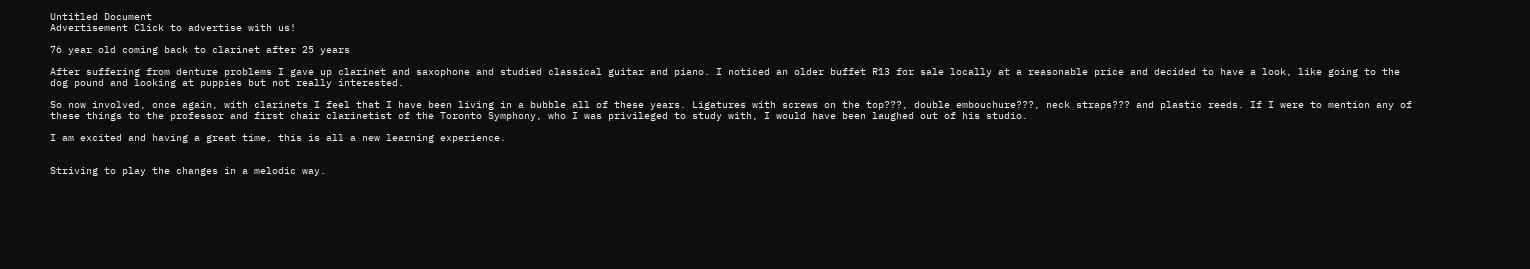Untitled Document
Advertisement Click to advertise with us!

76 year old coming back to clarinet after 25 years

After suffering from denture problems I gave up clarinet and saxophone and studied classical guitar and piano. I noticed an older buffet R13 for sale locally at a reasonable price and decided to have a look, like going to the dog pound and looking at puppies but not really interested.

So now involved, once again, with clarinets I feel that I have been living in a bubble all of these years. Ligatures with screws on the top???, double embouchure???, neck straps??? and plastic reeds. If I were to mention any of these things to the professor and first chair clarinetist of the Toronto Symphony, who I was privileged to study with, I would have been laughed out of his studio.

I am excited and having a great time, this is all a new learning experience.


Striving to play the changes in a melodic way.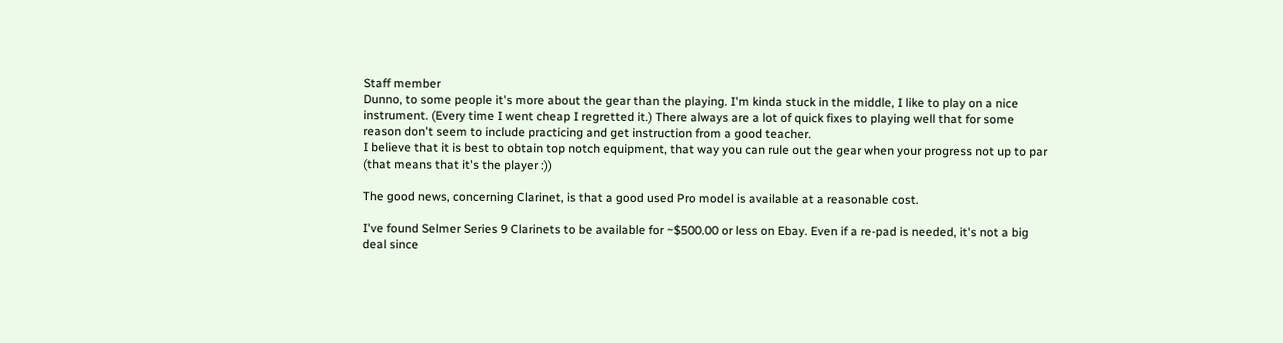Staff member
Dunno, to some people it's more about the gear than the playing. I'm kinda stuck in the middle, I like to play on a nice instrument. (Every time I went cheap I regretted it.) There always are a lot of quick fixes to playing well that for some reason don't seem to include practicing and get instruction from a good teacher.
I believe that it is best to obtain top notch equipment, that way you can rule out the gear when your progress not up to par (that means that it's the player :))

The good news, concerning Clarinet, is that a good used Pro model is available at a reasonable cost.

I've found Selmer Series 9 Clarinets to be available for ~$500.00 or less on Ebay. Even if a re-pad is needed, it's not a big deal since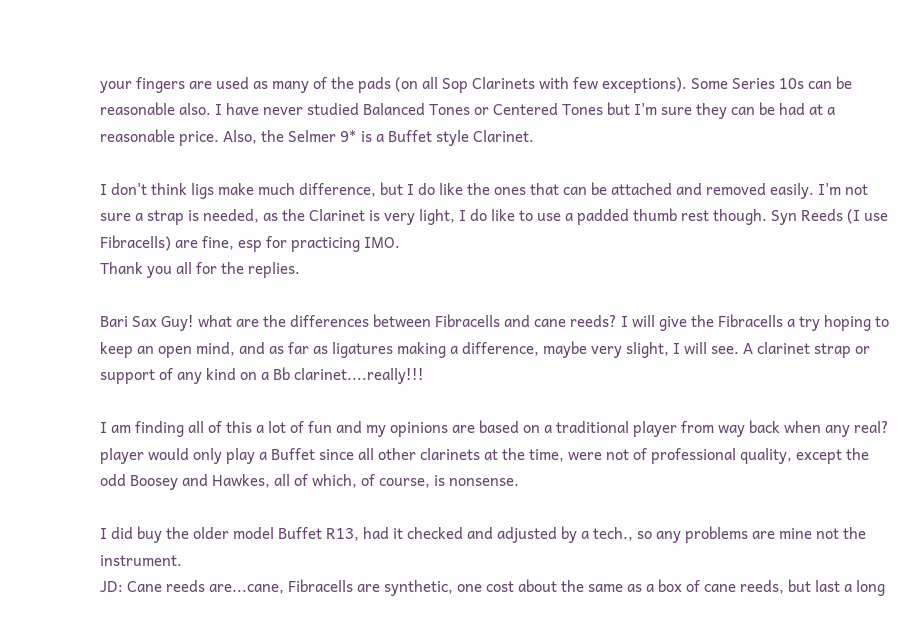your fingers are used as many of the pads (on all Sop Clarinets with few exceptions). Some Series 10s can be reasonable also. I have never studied Balanced Tones or Centered Tones but I'm sure they can be had at a reasonable price. Also, the Selmer 9* is a Buffet style Clarinet.

I don't think ligs make much difference, but I do like the ones that can be attached and removed easily. I'm not sure a strap is needed, as the Clarinet is very light, I do like to use a padded thumb rest though. Syn Reeds (I use Fibracells) are fine, esp for practicing IMO.
Thank you all for the replies.

Bari Sax Guy! what are the differences between Fibracells and cane reeds? I will give the Fibracells a try hoping to keep an open mind, and as far as ligatures making a difference, maybe very slight, I will see. A clarinet strap or support of any kind on a Bb clarinet....really!!!

I am finding all of this a lot of fun and my opinions are based on a traditional player from way back when any real? player would only play a Buffet since all other clarinets at the time, were not of professional quality, except the odd Boosey and Hawkes, all of which, of course, is nonsense.

I did buy the older model Buffet R13, had it checked and adjusted by a tech., so any problems are mine not the instrument.
JD: Cane reeds are...cane, Fibracells are synthetic, one cost about the same as a box of cane reeds, but last a long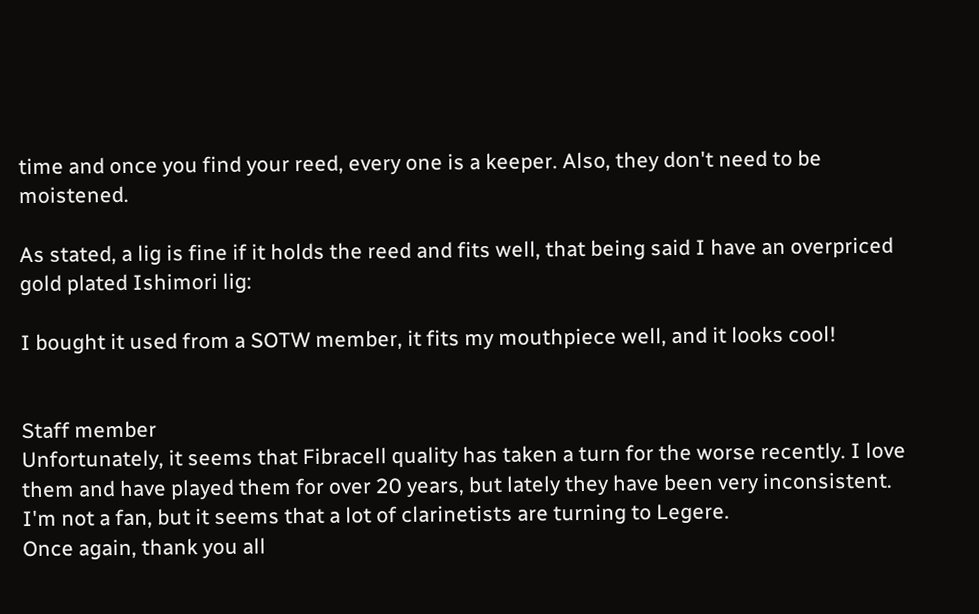time and once you find your reed, every one is a keeper. Also, they don't need to be moistened.

As stated, a lig is fine if it holds the reed and fits well, that being said I have an overpriced gold plated Ishimori lig:

I bought it used from a SOTW member, it fits my mouthpiece well, and it looks cool!


Staff member
Unfortunately, it seems that Fibracell quality has taken a turn for the worse recently. I love them and have played them for over 20 years, but lately they have been very inconsistent. I'm not a fan, but it seems that a lot of clarinetists are turning to Legere.
Once again, thank you all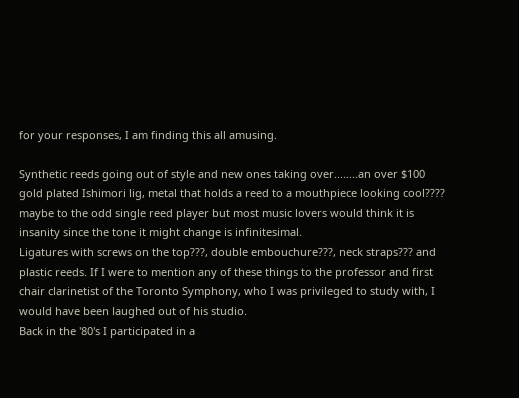for your responses, I am finding this all amusing.

Synthetic reeds going out of style and new ones taking over........an over $100 gold plated Ishimori lig, metal that holds a reed to a mouthpiece looking cool???? maybe to the odd single reed player but most music lovers would think it is insanity since the tone it might change is infinitesimal.
Ligatures with screws on the top???, double embouchure???, neck straps??? and plastic reeds. If I were to mention any of these things to the professor and first chair clarinetist of the Toronto Symphony, who I was privileged to study with, I would have been laughed out of his studio.
Back in the '80's I participated in a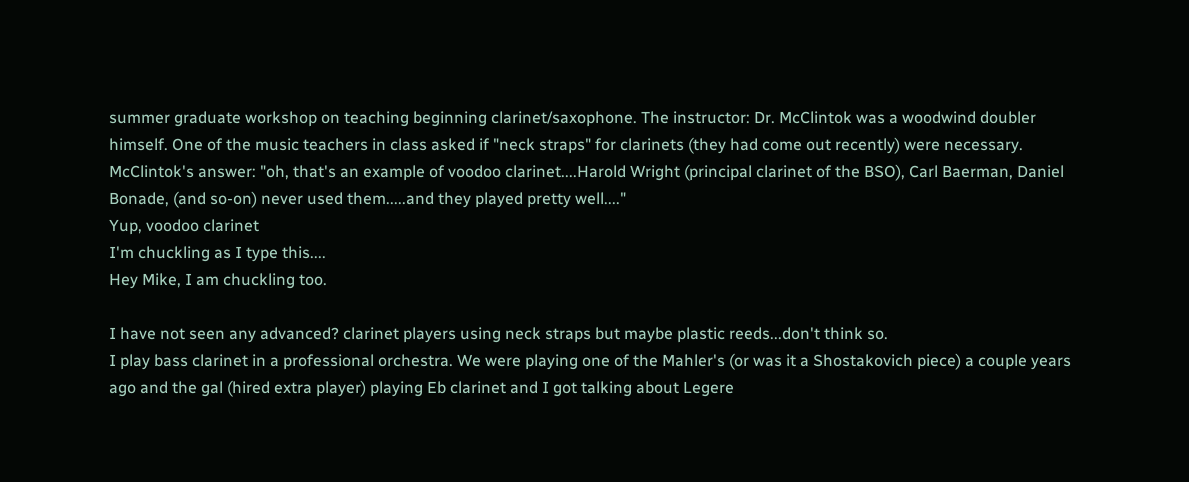summer graduate workshop on teaching beginning clarinet/saxophone. The instructor: Dr. McClintok was a woodwind doubler himself. One of the music teachers in class asked if "neck straps" for clarinets (they had come out recently) were necessary. McClintok's answer: "oh, that's an example of voodoo clarinet....Harold Wright (principal clarinet of the BSO), Carl Baerman, Daniel Bonade, (and so-on) never used them.....and they played pretty well...."
Yup, voodoo clarinet
I'm chuckling as I type this....
Hey Mike, I am chuckling too.

I have not seen any advanced? clarinet players using neck straps but maybe plastic reeds...don't think so.
I play bass clarinet in a professional orchestra. We were playing one of the Mahler's (or was it a Shostakovich piece) a couple years ago and the gal (hired extra player) playing Eb clarinet and I got talking about Legere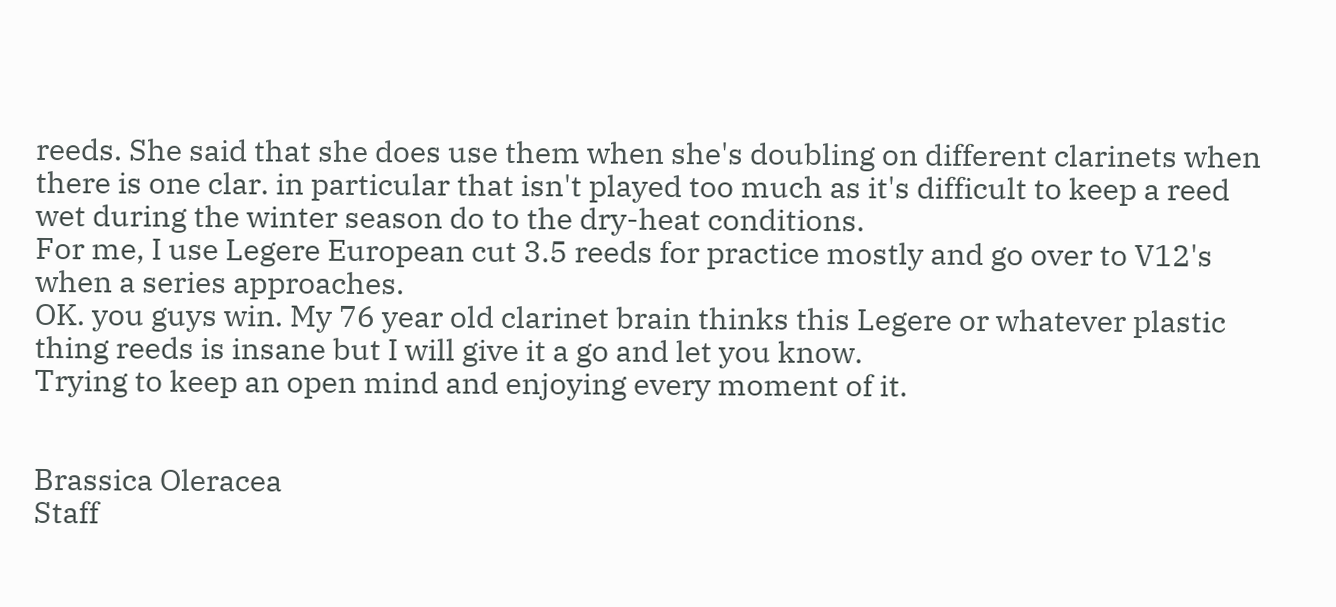reeds. She said that she does use them when she's doubling on different clarinets when there is one clar. in particular that isn't played too much as it's difficult to keep a reed wet during the winter season do to the dry-heat conditions.
For me, I use Legere European cut 3.5 reeds for practice mostly and go over to V12's when a series approaches.
OK. you guys win. My 76 year old clarinet brain thinks this Legere or whatever plastic thing reeds is insane but I will give it a go and let you know.
Trying to keep an open mind and enjoying every moment of it.


Brassica Oleracea
Staff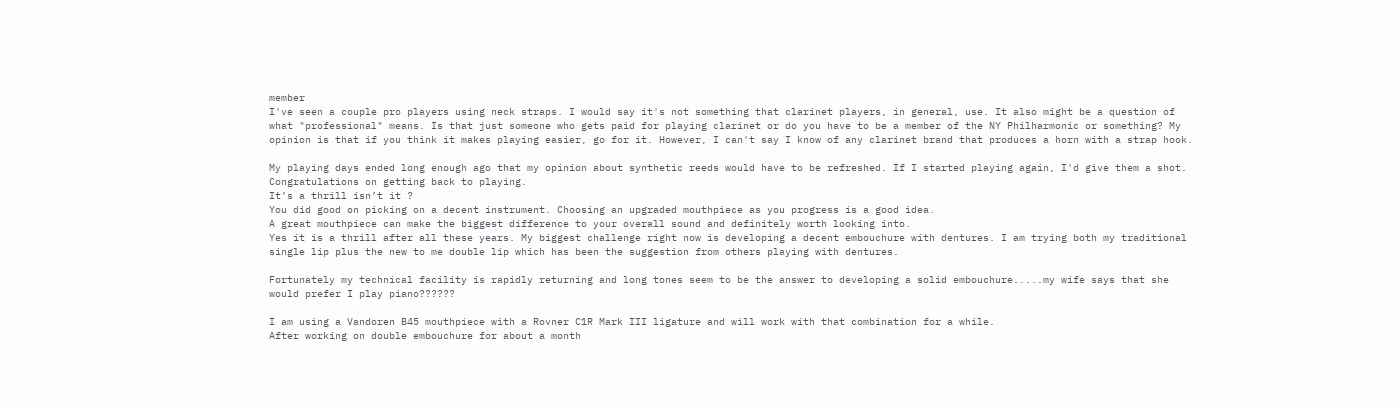member
I've seen a couple pro players using neck straps. I would say it's not something that clarinet players, in general, use. It also might be a question of what "professional" means. Is that just someone who gets paid for playing clarinet or do you have to be a member of the NY Philharmonic or something? My opinion is that if you think it makes playing easier, go for it. However, I can't say I know of any clarinet brand that produces a horn with a strap hook.

My playing days ended long enough ago that my opinion about synthetic reeds would have to be refreshed. If I started playing again, I'd give them a shot.
Congratulations on getting back to playing.
It’s a thrill isn’t it ?
You did good on picking on a decent instrument. Choosing an upgraded mouthpiece as you progress is a good idea.
A great mouthpiece can make the biggest difference to your overall sound and definitely worth looking into.
Yes it is a thrill after all these years. My biggest challenge right now is developing a decent embouchure with dentures. I am trying both my traditional single lip plus the new to me double lip which has been the suggestion from others playing with dentures.

Fortunately my technical facility is rapidly returning and long tones seem to be the answer to developing a solid embouchure.....my wife says that she would prefer I play piano??????

I am using a Vandoren B45 mouthpiece with a Rovner C1R Mark III ligature and will work with that combination for a while.
After working on double embouchure for about a month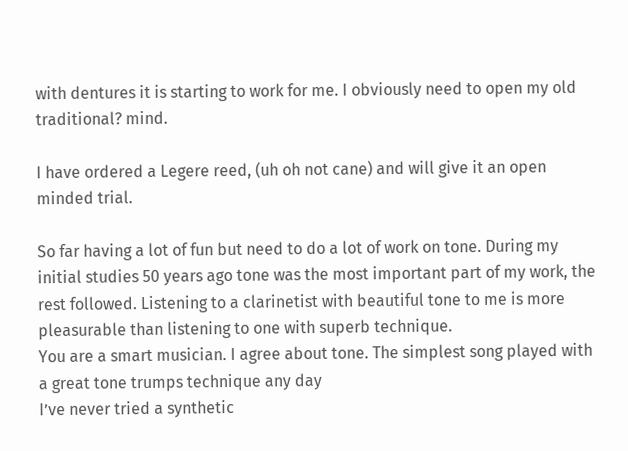with dentures it is starting to work for me. I obviously need to open my old traditional? mind.

I have ordered a Legere reed, (uh oh not cane) and will give it an open minded trial.

So far having a lot of fun but need to do a lot of work on tone. During my initial studies 50 years ago tone was the most important part of my work, the rest followed. Listening to a clarinetist with beautiful tone to me is more pleasurable than listening to one with superb technique.
You are a smart musician. I agree about tone. The simplest song played with a great tone trumps technique any day
I’ve never tried a synthetic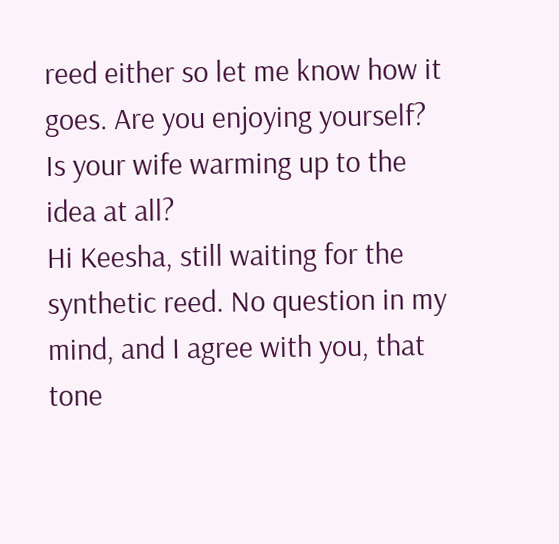reed either so let me know how it goes. Are you enjoying yourself? Is your wife warming up to the idea at all?
Hi Keesha, still waiting for the synthetic reed. No question in my mind, and I agree with you, that tone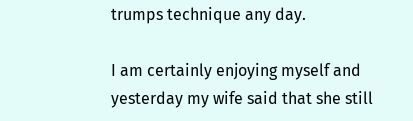trumps technique any day.

I am certainly enjoying myself and yesterday my wife said that she still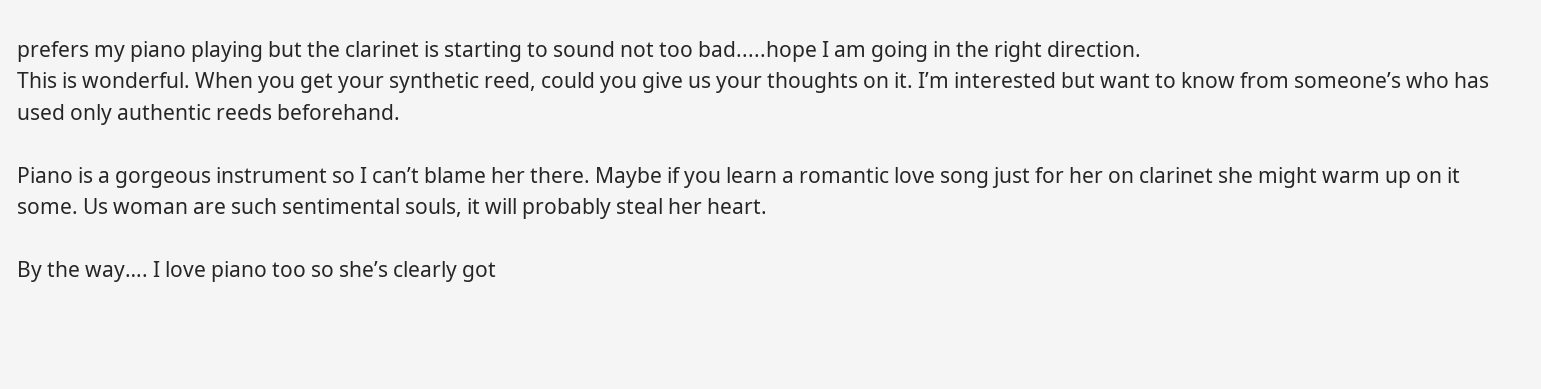prefers my piano playing but the clarinet is starting to sound not too bad.....hope I am going in the right direction.
This is wonderful. When you get your synthetic reed, could you give us your thoughts on it. I’m interested but want to know from someone’s who has used only authentic reeds beforehand.

Piano is a gorgeous instrument so I can’t blame her there. Maybe if you learn a romantic love song just for her on clarinet she might warm up on it some. Us woman are such sentimental souls, it will probably steal her heart.

By the way…. I love piano too so she’s clearly got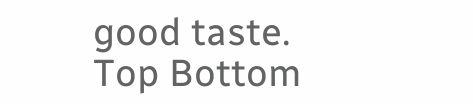good taste.
Top Bottom